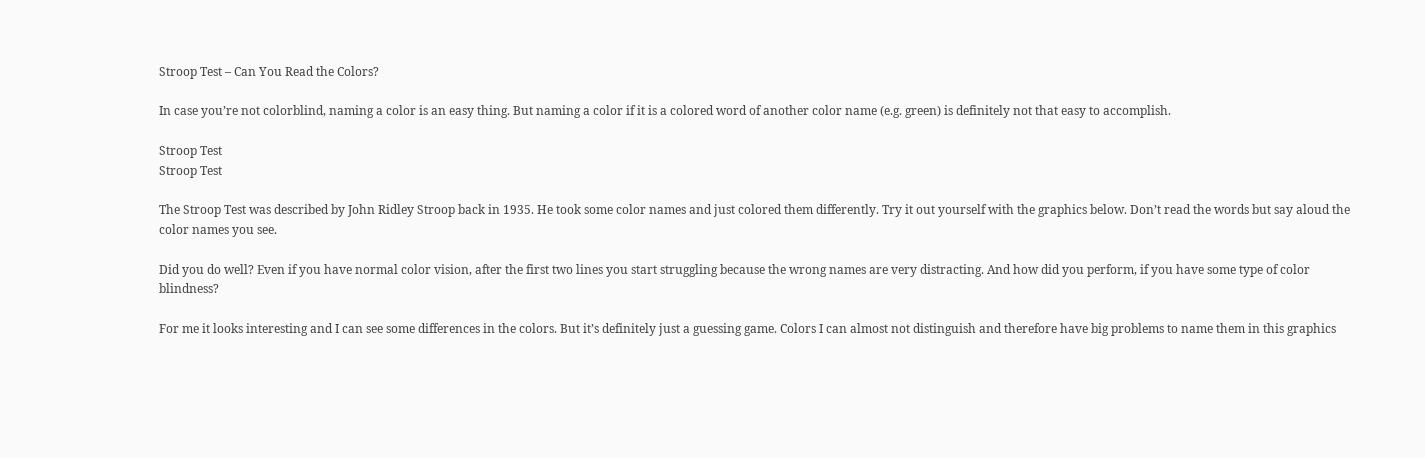Stroop Test – Can You Read the Colors?

In case you’re not colorblind, naming a color is an easy thing. But naming a color if it is a colored word of another color name (e.g. green) is definitely not that easy to accomplish.

Stroop Test
Stroop Test

The Stroop Test was described by John Ridley Stroop back in 1935. He took some color names and just colored them differently. Try it out yourself with the graphics below. Don’t read the words but say aloud the color names you see.

Did you do well? Even if you have normal color vision, after the first two lines you start struggling because the wrong names are very distracting. And how did you perform, if you have some type of color blindness?

For me it looks interesting and I can see some differences in the colors. But it’s definitely just a guessing game. Colors I can almost not distinguish and therefore have big problems to name them in this graphics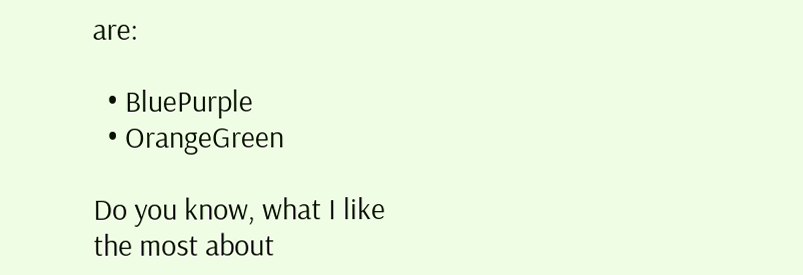are:

  • BluePurple
  • OrangeGreen

Do you know, what I like the most about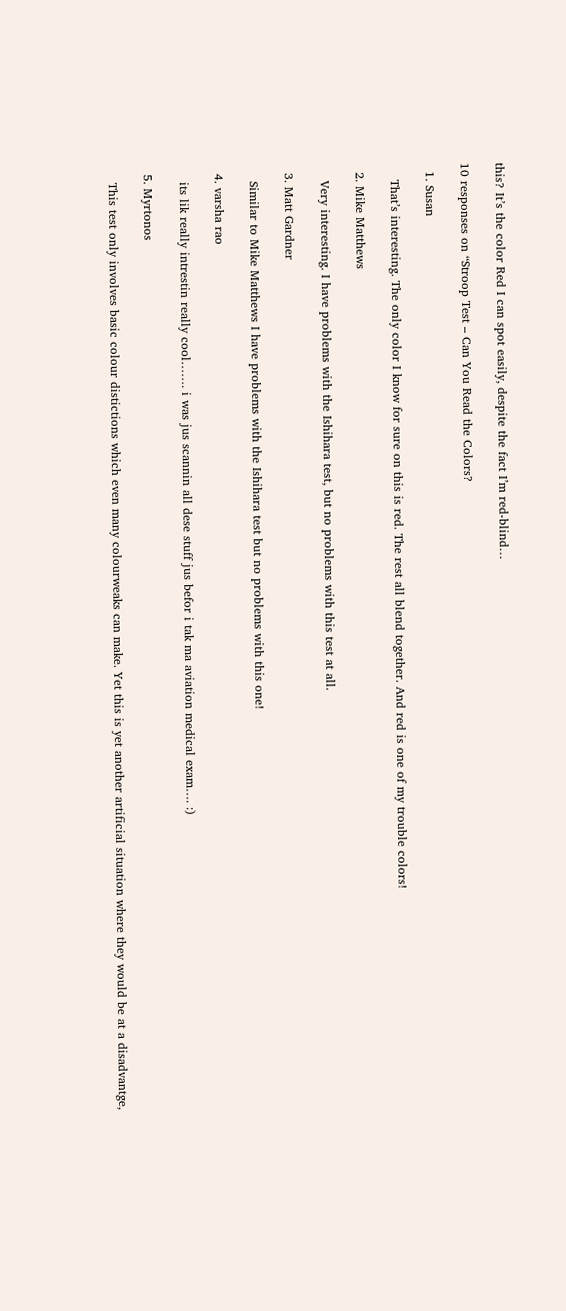this? It’s the color Red I can spot easily, despite the fact I’m red-blind…

10 responses on “Stroop Test – Can You Read the Colors?

  1. Susan

    That’s interesting. The only color I know for sure on this is red. The rest all blend together. And red is one of my trouble colors!

  2. Mike Matthews

    Very interesting. I have problems with the Ishihara test, but no problems with this test at all.

  3. Matt Gardner

    Similar to Mike Matthews I have problems with the Ishihara test but no problems with this one!

  4. varsha rao

    its lik really intrestin really cool……. i was jus scannin all dese stuff jus befor i tak ma aviation medical exam…. :)

  5. Myrtonos

    This test only involves basic colour distictions which even many colourweaks can make. Yet this is yet another artificial situation where they would be at a disadvantge,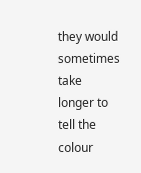they would sometimes take longer to tell the colour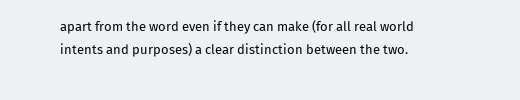apart from the word even if they can make (for all real world intents and purposes) a clear distinction between the two.